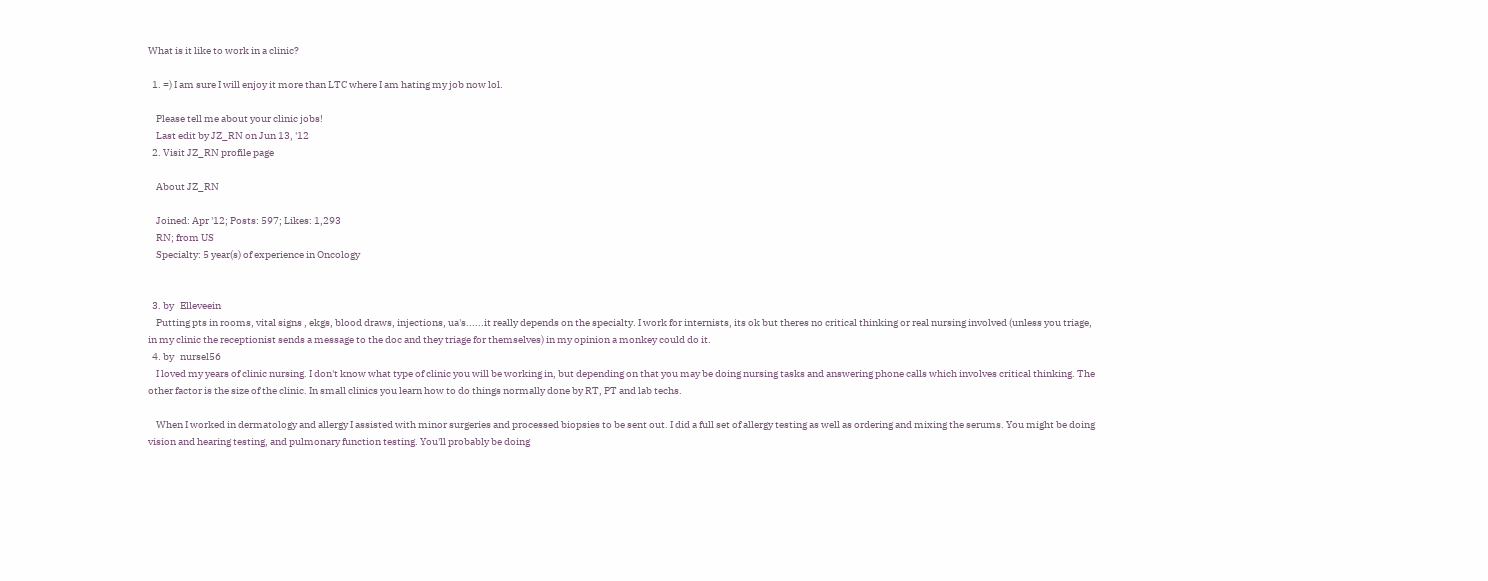What is it like to work in a clinic?

  1. =) I am sure I will enjoy it more than LTC where I am hating my job now lol.

    Please tell me about your clinic jobs!
    Last edit by JZ_RN on Jun 13, '12
  2. Visit JZ_RN profile page

    About JZ_RN

    Joined: Apr '12; Posts: 597; Likes: 1,293
    RN; from US
    Specialty: 5 year(s) of experience in Oncology


  3. by   Elleveein
    Putting pts in rooms, vital signs , ekgs, blood draws, injections, ua's......it really depends on the specialty. I work for internists, its ok but theres no critical thinking or real nursing involved (unless you triage, in my clinic the receptionist sends a message to the doc and they triage for themselves) in my opinion a monkey could do it.
  4. by   nursel56
    I loved my years of clinic nursing. I don't know what type of clinic you will be working in, but depending on that you may be doing nursing tasks and answering phone calls which involves critical thinking. The other factor is the size of the clinic. In small clinics you learn how to do things normally done by RT, PT and lab techs.

    When I worked in dermatology and allergy I assisted with minor surgeries and processed biopsies to be sent out. I did a full set of allergy testing as well as ordering and mixing the serums. You might be doing vision and hearing testing, and pulmonary function testing. You'll probably be doing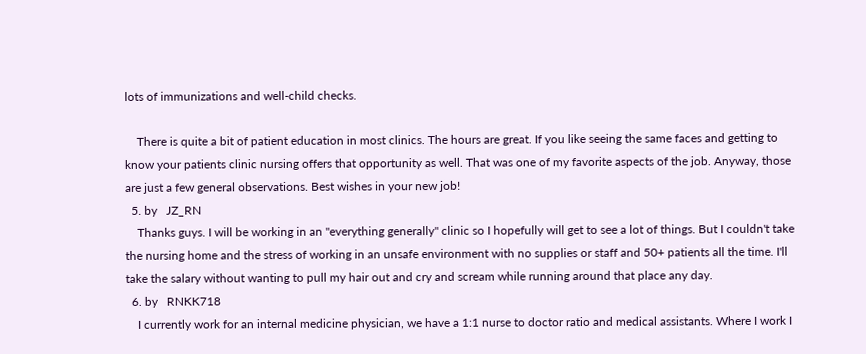lots of immunizations and well-child checks.

    There is quite a bit of patient education in most clinics. The hours are great. If you like seeing the same faces and getting to know your patients clinic nursing offers that opportunity as well. That was one of my favorite aspects of the job. Anyway, those are just a few general observations. Best wishes in your new job!
  5. by   JZ_RN
    Thanks guys. I will be working in an "everything generally" clinic so I hopefully will get to see a lot of things. But I couldn't take the nursing home and the stress of working in an unsafe environment with no supplies or staff and 50+ patients all the time. I'll take the salary without wanting to pull my hair out and cry and scream while running around that place any day.
  6. by   RNKK718
    I currently work for an internal medicine physician, we have a 1:1 nurse to doctor ratio and medical assistants. Where I work I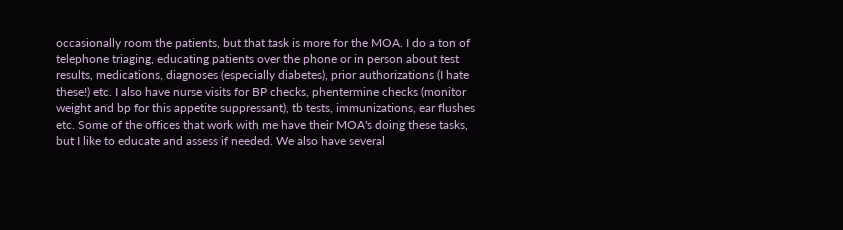occasionally room the patients, but that task is more for the MOA. I do a ton of telephone triaging, educating patients over the phone or in person about test results, medications, diagnoses (especially diabetes), prior authorizations (I hate these!) etc. I also have nurse visits for BP checks, phentermine checks (monitor weight and bp for this appetite suppressant), tb tests, immunizations, ear flushes etc. Some of the offices that work with me have their MOA's doing these tasks, but I like to educate and assess if needed. We also have several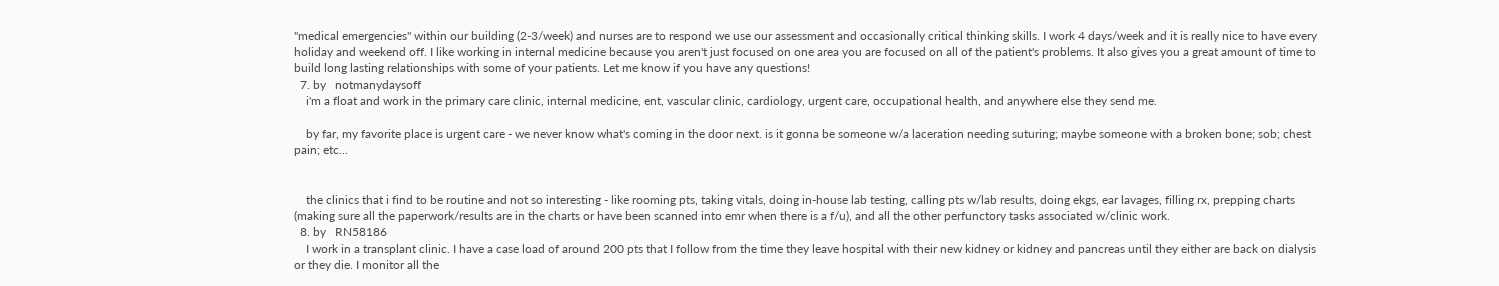"medical emergencies" within our building (2-3/week) and nurses are to respond we use our assessment and occasionally critical thinking skills. I work 4 days/week and it is really nice to have every holiday and weekend off. I like working in internal medicine because you aren't just focused on one area you are focused on all of the patient's problems. It also gives you a great amount of time to build long lasting relationships with some of your patients. Let me know if you have any questions!
  7. by   notmanydaysoff
    i'm a float and work in the primary care clinic, internal medicine, ent, vascular clinic, cardiology, urgent care, occupational health, and anywhere else they send me.

    by far, my favorite place is urgent care - we never know what's coming in the door next. is it gonna be someone w/a laceration needing suturing; maybe someone with a broken bone; sob; chest pain; etc...


    the clinics that i find to be routine and not so interesting - like rooming pts, taking vitals, doing in-house lab testing, calling pts w/lab results, doing ekgs, ear lavages, filling rx, prepping charts (making sure all the paperwork/results are in the charts or have been scanned into emr when there is a f/u), and all the other perfunctory tasks associated w/clinic work.
  8. by   RN58186
    I work in a transplant clinic. I have a case load of around 200 pts that I follow from the time they leave hospital with their new kidney or kidney and pancreas until they either are back on dialysis or they die. I monitor all the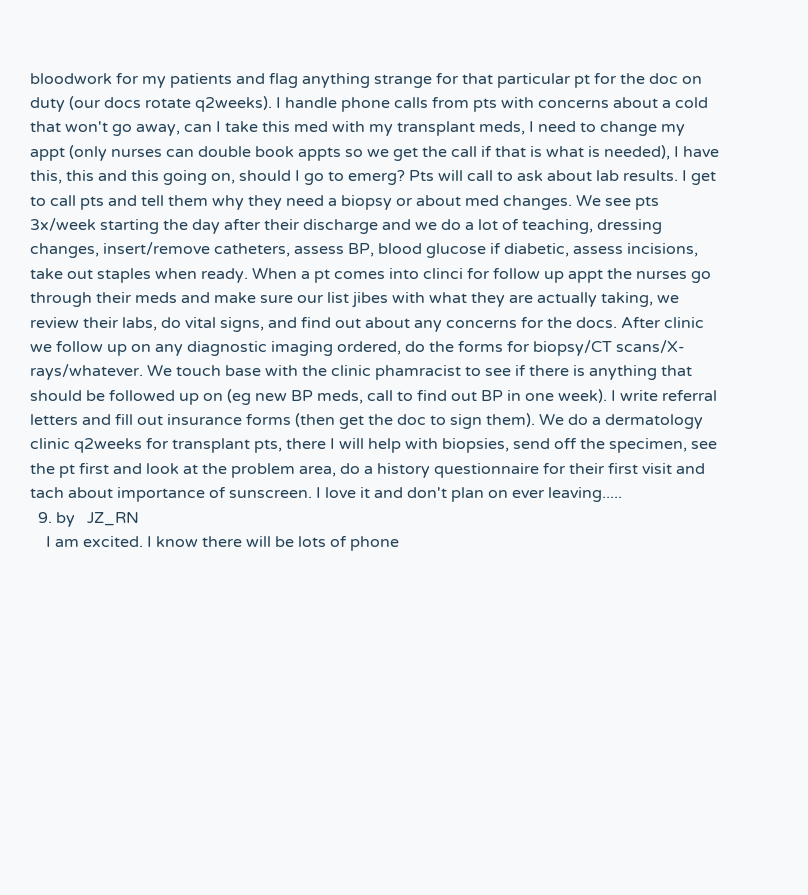bloodwork for my patients and flag anything strange for that particular pt for the doc on duty (our docs rotate q2weeks). I handle phone calls from pts with concerns about a cold that won't go away, can I take this med with my transplant meds, I need to change my appt (only nurses can double book appts so we get the call if that is what is needed), I have this, this and this going on, should I go to emerg? Pts will call to ask about lab results. I get to call pts and tell them why they need a biopsy or about med changes. We see pts 3x/week starting the day after their discharge and we do a lot of teaching, dressing changes, insert/remove catheters, assess BP, blood glucose if diabetic, assess incisions, take out staples when ready. When a pt comes into clinci for follow up appt the nurses go through their meds and make sure our list jibes with what they are actually taking, we review their labs, do vital signs, and find out about any concerns for the docs. After clinic we follow up on any diagnostic imaging ordered, do the forms for biopsy/CT scans/X-rays/whatever. We touch base with the clinic phamracist to see if there is anything that should be followed up on (eg new BP meds, call to find out BP in one week). I write referral letters and fill out insurance forms (then get the doc to sign them). We do a dermatology clinic q2weeks for transplant pts, there I will help with biopsies, send off the specimen, see the pt first and look at the problem area, do a history questionnaire for their first visit and tach about importance of sunscreen. I love it and don't plan on ever leaving.....
  9. by   JZ_RN
    I am excited. I know there will be lots of phone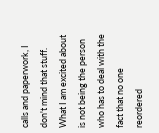calls and paperwork, I don't mind that stuff. What I am excited about is not being the person who has to deal with the fact that no one reordered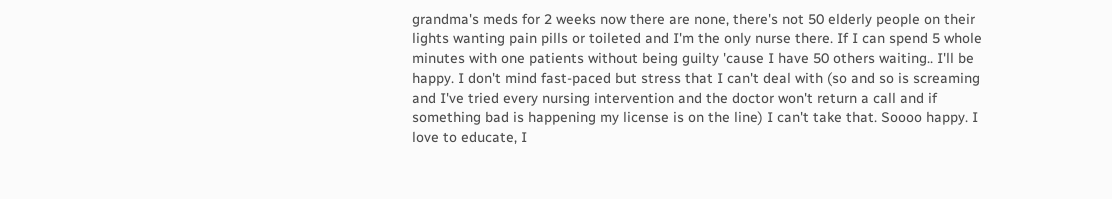grandma's meds for 2 weeks now there are none, there's not 50 elderly people on their lights wanting pain pills or toileted and I'm the only nurse there. If I can spend 5 whole minutes with one patients without being guilty 'cause I have 50 others waiting.. I'll be happy. I don't mind fast-paced but stress that I can't deal with (so and so is screaming and I've tried every nursing intervention and the doctor won't return a call and if something bad is happening my license is on the line) I can't take that. Soooo happy. I love to educate, I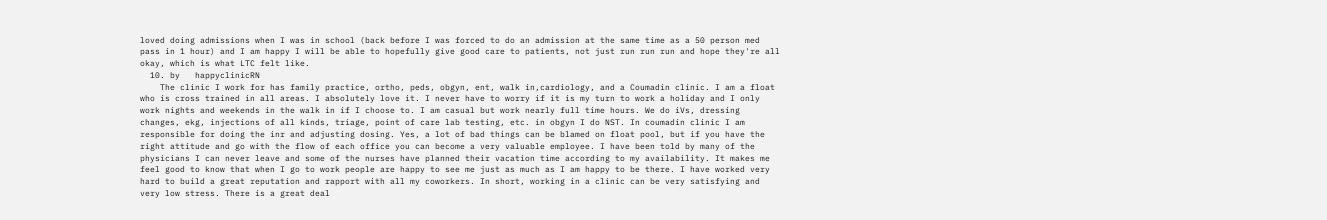loved doing admissions when I was in school (back before I was forced to do an admission at the same time as a 50 person med pass in 1 hour) and I am happy I will be able to hopefully give good care to patients, not just run run run and hope they're all okay, which is what LTC felt like.
  10. by   happyclinicRN
    The clinic I work for has family practice, ortho, peds, obgyn, ent, walk in,cardiology, and a Coumadin clinic. I am a float who is cross trained in all areas. I absolutely love it. I never have to worry if it is my turn to work a holiday and I only work nights and weekends in the walk in if I choose to. I am casual but work nearly full time hours. We do iVs, dressing changes, ekg, injections of all kinds, triage, point of care lab testing, etc. in obgyn I do NST. In coumadin clinic I am responsible for doing the inr and adjusting dosing. Yes, a lot of bad things can be blamed on float pool, but if you have the right attitude and go with the flow of each office you can become a very valuable employee. I have been told by many of the physicians I can never leave and some of the nurses have planned their vacation time according to my availability. It makes me feel good to know that when I go to work people are happy to see me just as much as I am happy to be there. I have worked very hard to build a great reputation and rapport with all my coworkers. In short, working in a clinic can be very satisfying and very low stress. There is a great deal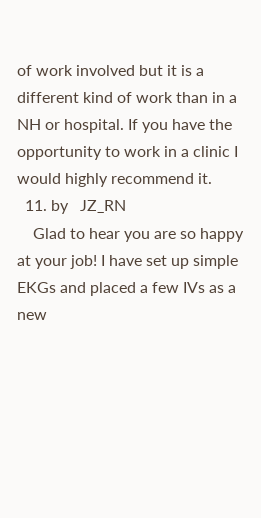of work involved but it is a different kind of work than in a NH or hospital. If you have the opportunity to work in a clinic I would highly recommend it.
  11. by   JZ_RN
    Glad to hear you are so happy at your job! I have set up simple EKGs and placed a few IVs as a new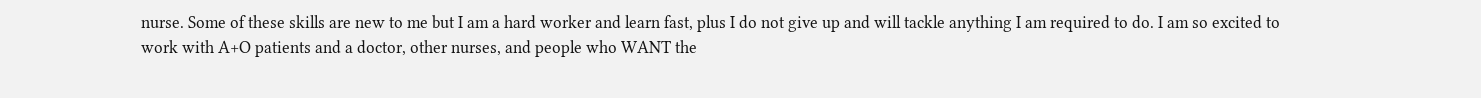nurse. Some of these skills are new to me but I am a hard worker and learn fast, plus I do not give up and will tackle anything I am required to do. I am so excited to work with A+O patients and a doctor, other nurses, and people who WANT the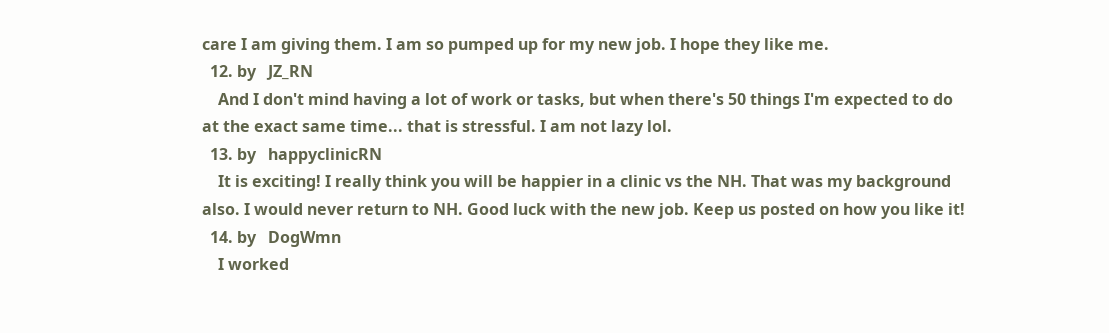care I am giving them. I am so pumped up for my new job. I hope they like me.
  12. by   JZ_RN
    And I don't mind having a lot of work or tasks, but when there's 50 things I'm expected to do at the exact same time... that is stressful. I am not lazy lol.
  13. by   happyclinicRN
    It is exciting! I really think you will be happier in a clinic vs the NH. That was my background also. I would never return to NH. Good luck with the new job. Keep us posted on how you like it!
  14. by   DogWmn
    I worked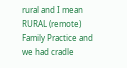rural and I mean RURAL (remote) Family Practice and we had cradle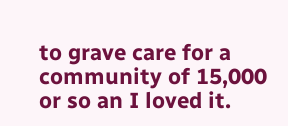to grave care for a community of 15,000 or so an I loved it.